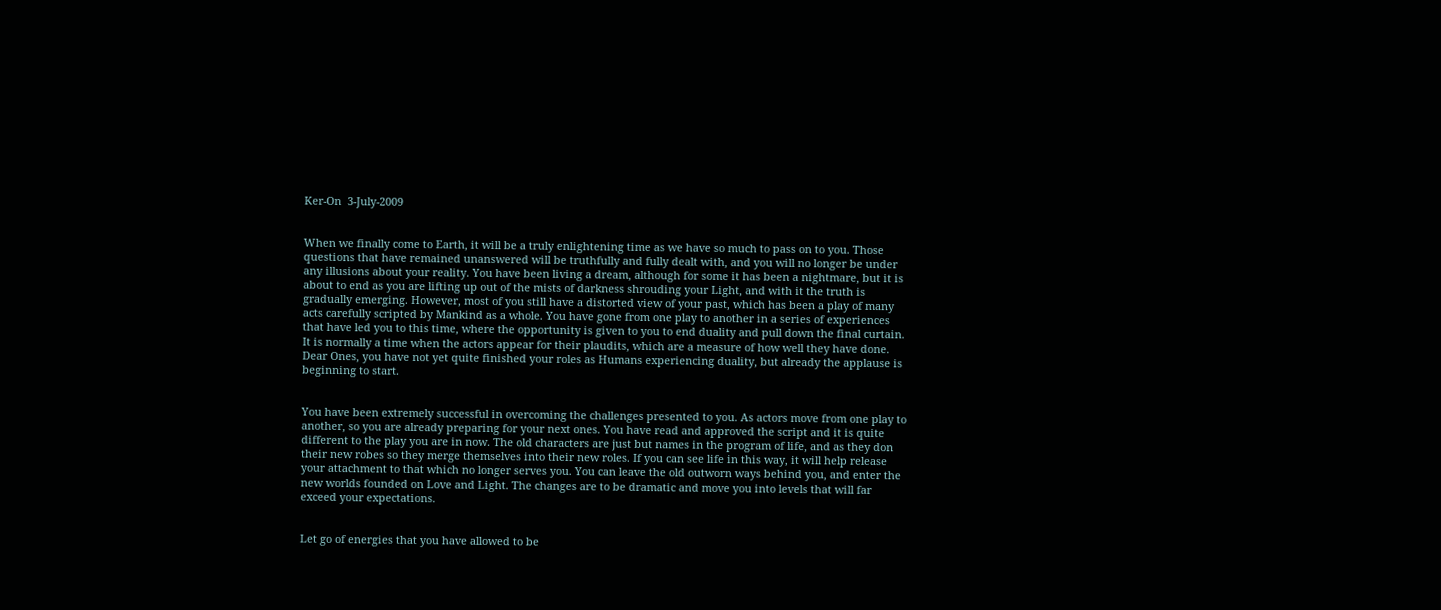Ker-On  3-July-2009


When we finally come to Earth, it will be a truly enlightening time as we have so much to pass on to you. Those questions that have remained unanswered will be truthfully and fully dealt with, and you will no longer be under any illusions about your reality. You have been living a dream, although for some it has been a nightmare, but it is about to end as you are lifting up out of the mists of darkness shrouding your Light, and with it the truth is gradually emerging. However, most of you still have a distorted view of your past, which has been a play of many acts carefully scripted by Mankind as a whole. You have gone from one play to another in a series of experiences that have led you to this time, where the opportunity is given to you to end duality and pull down the final curtain. It is normally a time when the actors appear for their plaudits, which are a measure of how well they have done. Dear Ones, you have not yet quite finished your roles as Humans experiencing duality, but already the applause is beginning to start.


You have been extremely successful in overcoming the challenges presented to you. As actors move from one play to another, so you are already preparing for your next ones. You have read and approved the script and it is quite different to the play you are in now. The old characters are just but names in the program of life, and as they don their new robes so they merge themselves into their new roles. If you can see life in this way, it will help release your attachment to that which no longer serves you. You can leave the old outworn ways behind you, and enter the new worlds founded on Love and Light. The changes are to be dramatic and move you into levels that will far exceed your expectations.


Let go of energies that you have allowed to be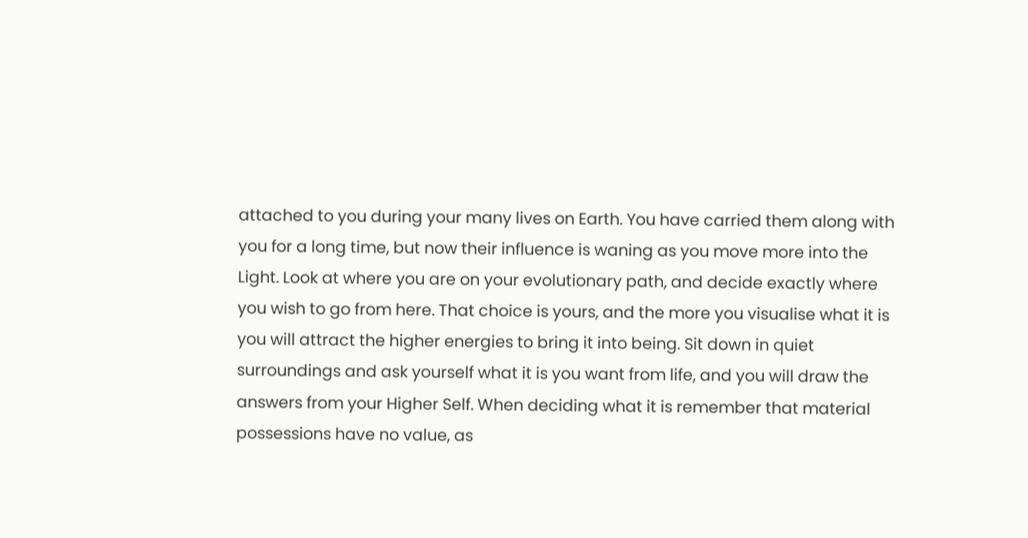attached to you during your many lives on Earth. You have carried them along with you for a long time, but now their influence is waning as you move more into the Light. Look at where you are on your evolutionary path, and decide exactly where you wish to go from here. That choice is yours, and the more you visualise what it is you will attract the higher energies to bring it into being. Sit down in quiet surroundings and ask yourself what it is you want from life, and you will draw the answers from your Higher Self. When deciding what it is remember that material possessions have no value, as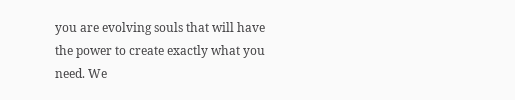you are evolving souls that will have the power to create exactly what you need. We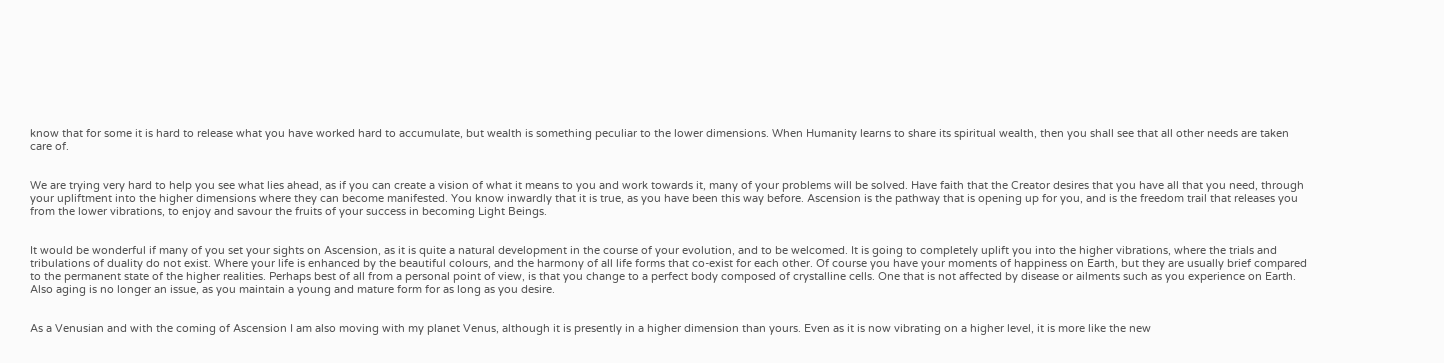know that for some it is hard to release what you have worked hard to accumulate, but wealth is something peculiar to the lower dimensions. When Humanity learns to share its spiritual wealth, then you shall see that all other needs are taken care of.


We are trying very hard to help you see what lies ahead, as if you can create a vision of what it means to you and work towards it, many of your problems will be solved. Have faith that the Creator desires that you have all that you need, through your upliftment into the higher dimensions where they can become manifested. You know inwardly that it is true, as you have been this way before. Ascension is the pathway that is opening up for you, and is the freedom trail that releases you from the lower vibrations, to enjoy and savour the fruits of your success in becoming Light Beings.


It would be wonderful if many of you set your sights on Ascension, as it is quite a natural development in the course of your evolution, and to be welcomed. It is going to completely uplift you into the higher vibrations, where the trials and tribulations of duality do not exist. Where your life is enhanced by the beautiful colours, and the harmony of all life forms that co-exist for each other. Of course you have your moments of happiness on Earth, but they are usually brief compared to the permanent state of the higher realities. Perhaps best of all from a personal point of view, is that you change to a perfect body composed of crystalline cells. One that is not affected by disease or ailments such as you experience on Earth. Also aging is no longer an issue, as you maintain a young and mature form for as long as you desire.


As a Venusian and with the coming of Ascension I am also moving with my planet Venus, although it is presently in a higher dimension than yours. Even as it is now vibrating on a higher level, it is more like the new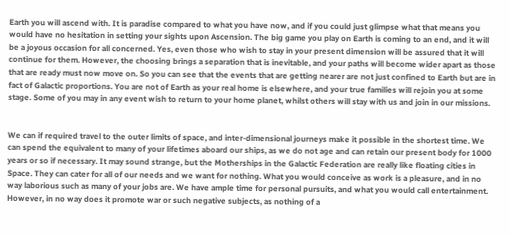Earth you will ascend with. It is paradise compared to what you have now, and if you could just glimpse what that means you would have no hesitation in setting your sights upon Ascension. The big game you play on Earth is coming to an end, and it will be a joyous occasion for all concerned. Yes, even those who wish to stay in your present dimension will be assured that it will continue for them. However, the choosing brings a separation that is inevitable, and your paths will become wider apart as those that are ready must now move on. So you can see that the events that are getting nearer are not just confined to Earth but are in fact of Galactic proportions. You are not of Earth as your real home is elsewhere, and your true families will rejoin you at some stage. Some of you may in any event wish to return to your home planet, whilst others will stay with us and join in our missions.


We can if required travel to the outer limits of space, and inter-dimensional journeys make it possible in the shortest time. We can spend the equivalent to many of your lifetimes aboard our ships, as we do not age and can retain our present body for 1000 years or so if necessary. It may sound strange, but the Motherships in the Galactic Federation are really like floating cities in Space. They can cater for all of our needs and we want for nothing. What you would conceive as work is a pleasure, and in no way laborious such as many of your jobs are. We have ample time for personal pursuits, and what you would call entertainment. However, in no way does it promote war or such negative subjects, as nothing of a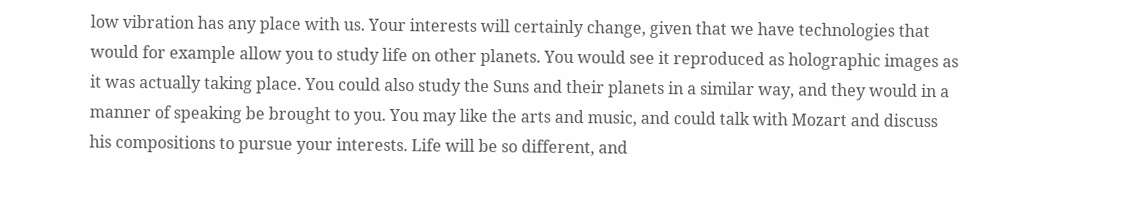low vibration has any place with us. Your interests will certainly change, given that we have technologies that would for example allow you to study life on other planets. You would see it reproduced as holographic images as it was actually taking place. You could also study the Suns and their planets in a similar way, and they would in a manner of speaking be brought to you. You may like the arts and music, and could talk with Mozart and discuss his compositions to pursue your interests. Life will be so different, and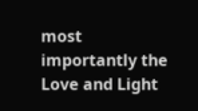most importantly the Love and Light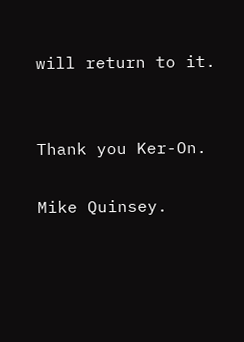will return to it.


Thank you Ker-On.

Mike Quinsey.